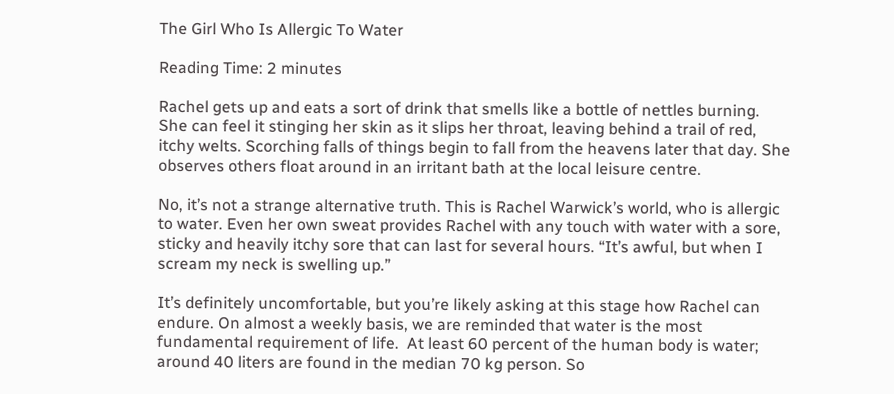The Girl Who Is Allergic To Water

Reading Time: 2 minutes

Rachel gets up and eats a sort of drink that smells like a bottle of nettles burning. She can feel it stinging her skin as it slips her throat, leaving behind a trail of red, itchy welts. Scorching falls of things begin to fall from the heavens later that day. She observes others float around in an irritant bath at the local leisure centre.

No, it’s not a strange alternative truth. This is Rachel Warwick’s world, who is allergic to water. Even her own sweat provides Rachel with any touch with water with a sore, sticky and heavily itchy sore that can last for several hours. “It’s awful, but when I scream my neck is swelling up.”

It’s definitely uncomfortable, but you’re likely asking at this stage how Rachel can endure. On almost a weekly basis, we are reminded that water is the most fundamental requirement of life.  At least 60 percent of the human body is water; around 40 liters are found in the median 70 kg person. So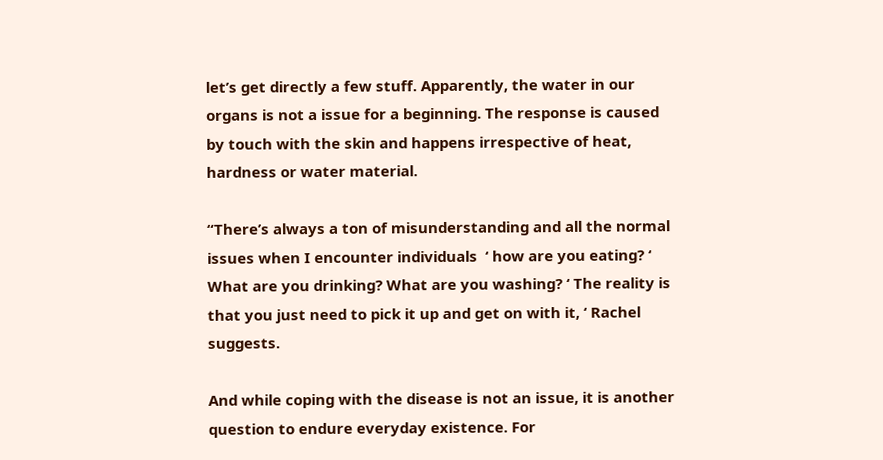let’s get directly a few stuff. Apparently, the water in our organs is not a issue for a beginning. The response is caused by touch with the skin and happens irrespective of heat, hardness or water material.

“There’s always a ton of misunderstanding and all the normal issues when I encounter individuals  ‘ how are you eating? ‘ What are you drinking? What are you washing? ‘ The reality is that you just need to pick it up and get on with it, ‘ Rachel suggests.

And while coping with the disease is not an issue, it is another question to endure everyday existence. For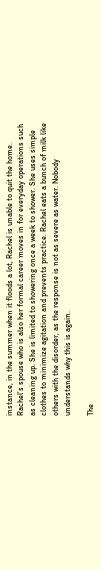instance, in the summer when it floods a lot, Rachel is unable to quit the home. Rachel’s spouse who is also her formal career moves in for everyday operations such as cleaning up. She is limited to showering once a week to shower. She uses simple clothes to minimize agitation and prevents practice. Rachel eats a bunch of milk like others with the disorder, as the response is not as severe as water. Nobody understands why this is again.

The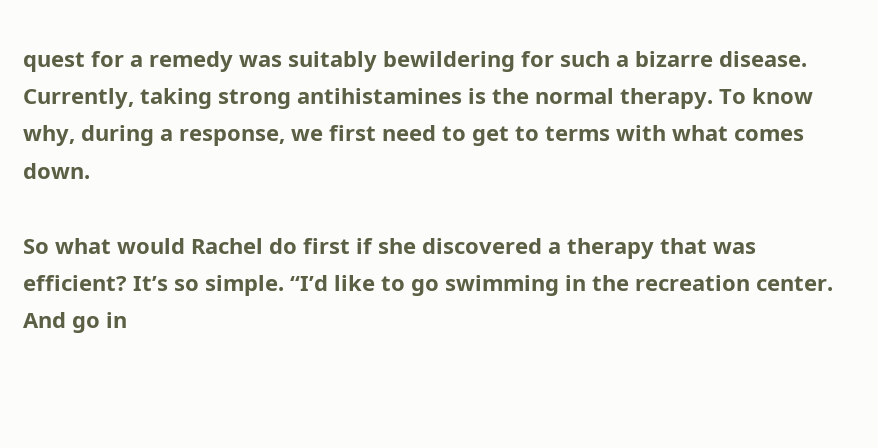quest for a remedy was suitably bewildering for such a bizarre disease. Currently, taking strong antihistamines is the normal therapy. To know why, during a response, we first need to get to terms with what comes down.

So what would Rachel do first if she discovered a therapy that was efficient? It’s so simple. “I’d like to go swimming in the recreation center. And go in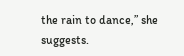the rain to dance,” she suggests.